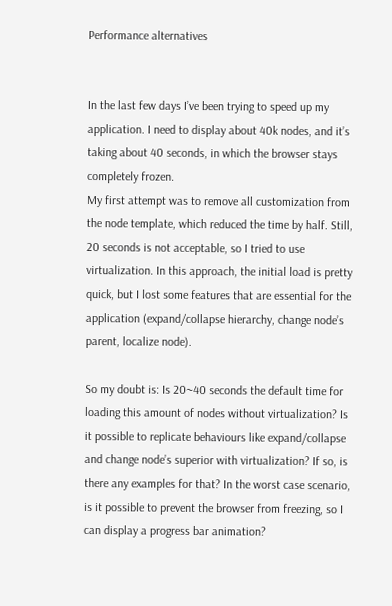Performance alternatives


In the last few days I’ve been trying to speed up my application. I need to display about 40k nodes, and it’s taking about 40 seconds, in which the browser stays completely frozen.
My first attempt was to remove all customization from the node template, which reduced the time by half. Still, 20 seconds is not acceptable, so I tried to use virtualization. In this approach, the initial load is pretty quick, but I lost some features that are essential for the application (expand/collapse hierarchy, change node’s parent, localize node).

So my doubt is: Is 20~40 seconds the default time for loading this amount of nodes without virtualization? Is it possible to replicate behaviours like expand/collapse and change node’s superior with virtualization? If so, is there any examples for that? In the worst case scenario, is it possible to prevent the browser from freezing, so I can display a progress bar animation?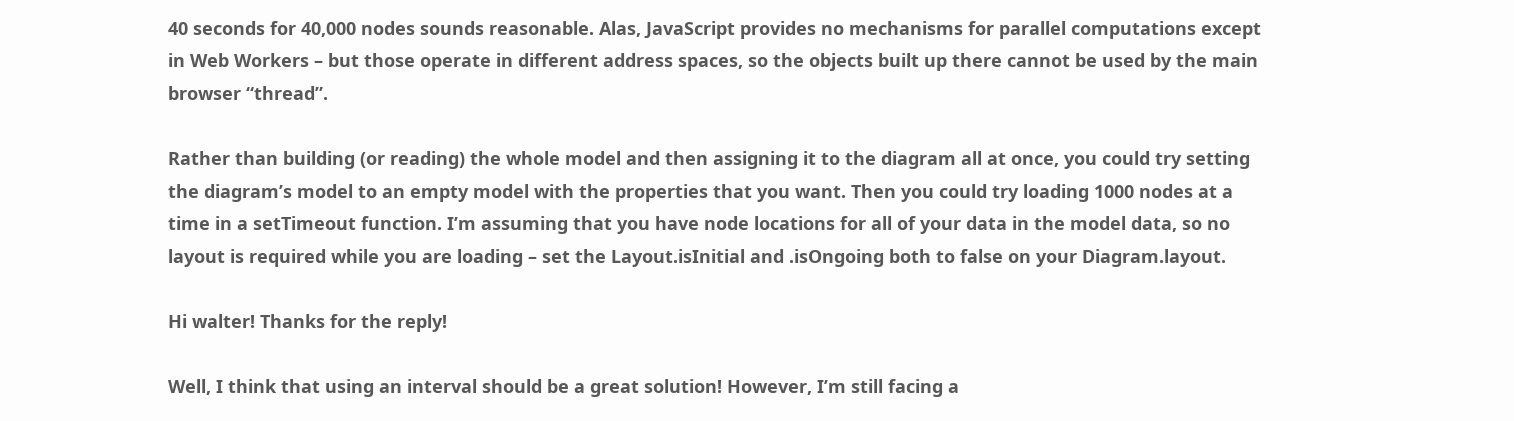40 seconds for 40,000 nodes sounds reasonable. Alas, JavaScript provides no mechanisms for parallel computations except in Web Workers – but those operate in different address spaces, so the objects built up there cannot be used by the main browser “thread”.

Rather than building (or reading) the whole model and then assigning it to the diagram all at once, you could try setting the diagram’s model to an empty model with the properties that you want. Then you could try loading 1000 nodes at a time in a setTimeout function. I’m assuming that you have node locations for all of your data in the model data, so no layout is required while you are loading – set the Layout.isInitial and .isOngoing both to false on your Diagram.layout.

Hi walter! Thanks for the reply!

Well, I think that using an interval should be a great solution! However, I’m still facing a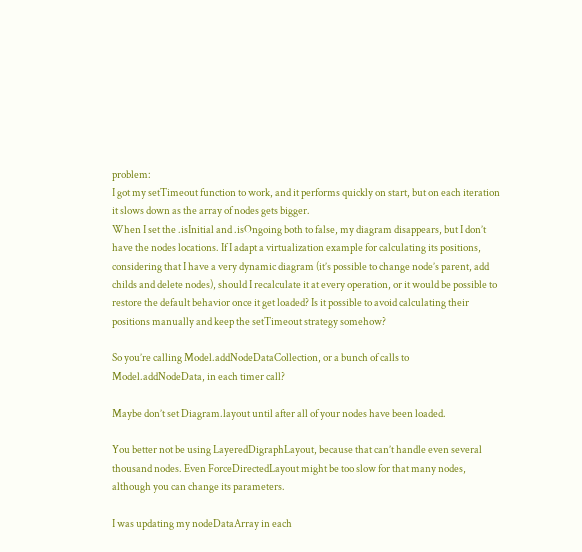problem:
I got my setTimeout function to work, and it performs quickly on start, but on each iteration it slows down as the array of nodes gets bigger.
When I set the .isInitial and .isOngoing both to false, my diagram disappears, but I don’t have the nodes locations. If I adapt a virtualization example for calculating its positions, considering that I have a very dynamic diagram (it’s possible to change node’s parent, add childs and delete nodes), should I recalculate it at every operation, or it would be possible to restore the default behavior once it get loaded? Is it possible to avoid calculating their positions manually and keep the setTimeout strategy somehow?

So you’re calling Model.addNodeDataCollection, or a bunch of calls to Model.addNodeData, in each timer call?

Maybe don’t set Diagram.layout until after all of your nodes have been loaded.

You better not be using LayeredDigraphLayout, because that can’t handle even several thousand nodes. Even ForceDirectedLayout might be too slow for that many nodes, although you can change its parameters.

I was updating my nodeDataArray in each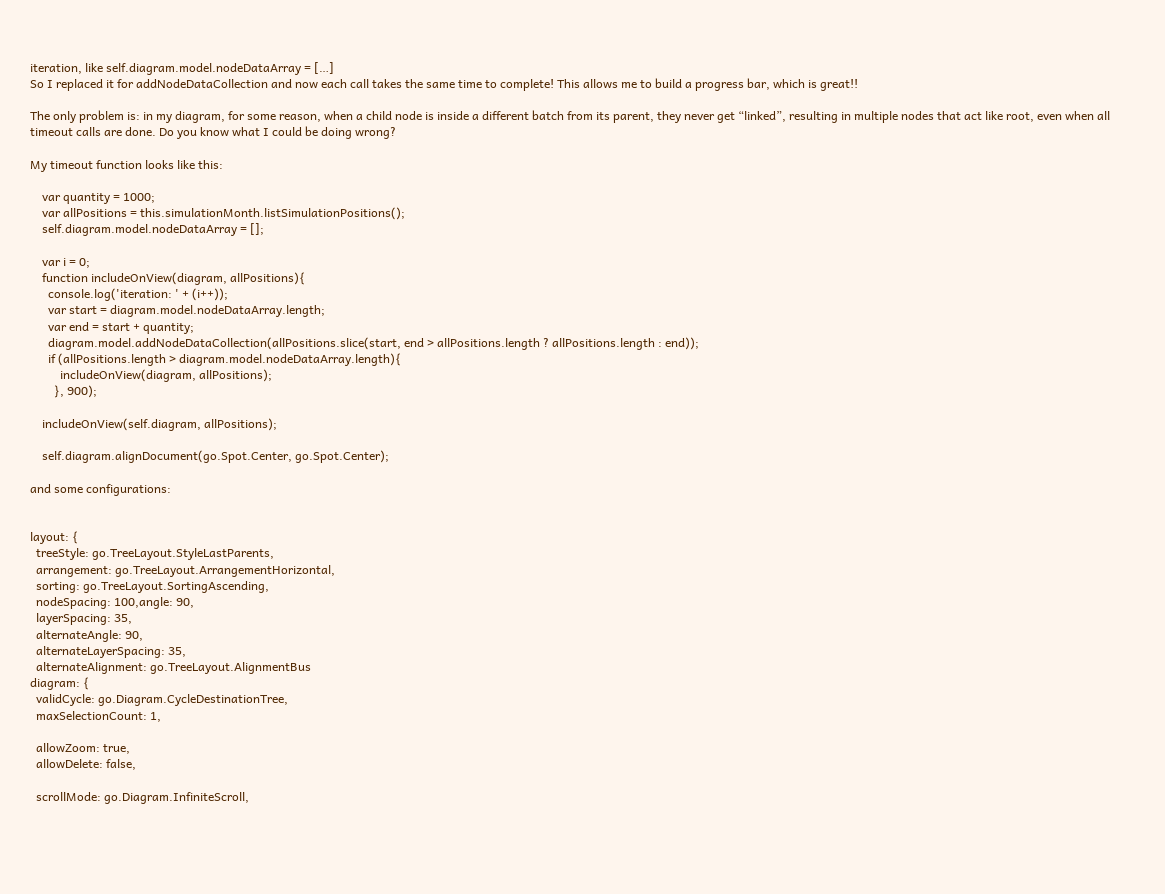iteration, like self.diagram.model.nodeDataArray = […]
So I replaced it for addNodeDataCollection and now each call takes the same time to complete! This allows me to build a progress bar, which is great!!

The only problem is: in my diagram, for some reason, when a child node is inside a different batch from its parent, they never get “linked”, resulting in multiple nodes that act like root, even when all timeout calls are done. Do you know what I could be doing wrong?

My timeout function looks like this:

    var quantity = 1000;
    var allPositions = this.simulationMonth.listSimulationPositions();
    self.diagram.model.nodeDataArray = [];

    var i = 0;
    function includeOnView(diagram, allPositions){
      console.log('iteration: ' + (i++));
      var start = diagram.model.nodeDataArray.length;
      var end = start + quantity;
      diagram.model.addNodeDataCollection(allPositions.slice(start, end > allPositions.length ? allPositions.length : end));
      if (allPositions.length > diagram.model.nodeDataArray.length){
          includeOnView(diagram, allPositions);
        }, 900);

    includeOnView(self.diagram, allPositions);

    self.diagram.alignDocument(go.Spot.Center, go.Spot.Center);

and some configurations:


layout: {
  treeStyle: go.TreeLayout.StyleLastParents,
  arrangement: go.TreeLayout.ArrangementHorizontal,
  sorting: go.TreeLayout.SortingAscending,
  nodeSpacing: 100,angle: 90,
  layerSpacing: 35,
  alternateAngle: 90,
  alternateLayerSpacing: 35,
  alternateAlignment: go.TreeLayout.AlignmentBus
diagram: {
  validCycle: go.Diagram.CycleDestinationTree,
  maxSelectionCount: 1,

  allowZoom: true,
  allowDelete: false,

  scrollMode: go.Diagram.InfiniteScroll,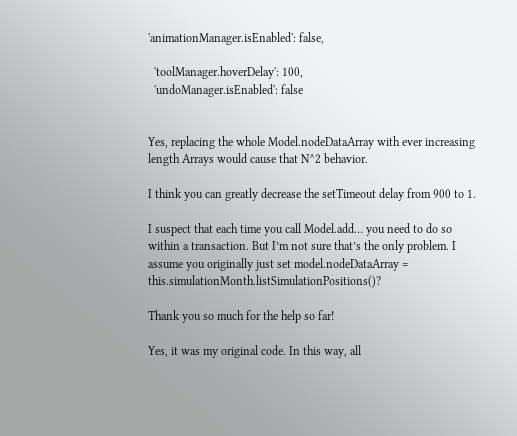'animationManager.isEnabled': false,

  'toolManager.hoverDelay': 100,
  'undoManager.isEnabled': false


Yes, replacing the whole Model.nodeDataArray with ever increasing length Arrays would cause that N^2 behavior.

I think you can greatly decrease the setTimeout delay from 900 to 1.

I suspect that each time you call Model.add… you need to do so within a transaction. But I’m not sure that’s the only problem. I assume you originally just set model.nodeDataArray = this.simulationMonth.listSimulationPositions()?

Thank you so much for the help so far!

Yes, it was my original code. In this way, all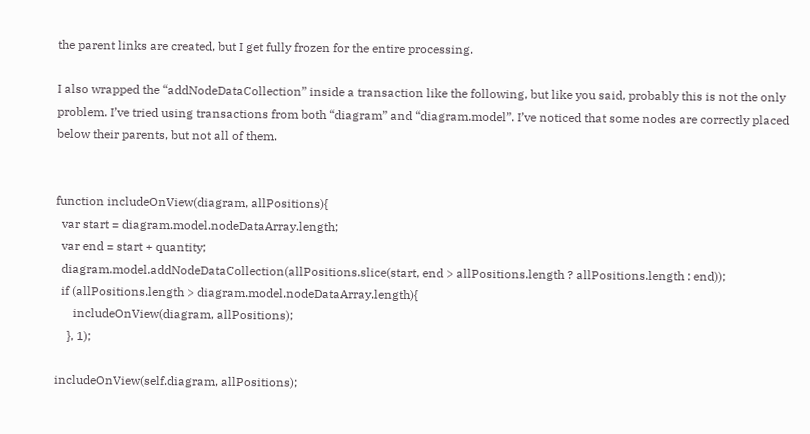the parent links are created, but I get fully frozen for the entire processing.

I also wrapped the “addNodeDataCollection” inside a transaction like the following, but like you said, probably this is not the only problem. I’ve tried using transactions from both “diagram” and “diagram.model”. I’ve noticed that some nodes are correctly placed below their parents, but not all of them.


function includeOnView(diagram, allPositions){
  var start = diagram.model.nodeDataArray.length;
  var end = start + quantity;
  diagram.model.addNodeDataCollection(allPositions.slice(start, end > allPositions.length ? allPositions.length : end));
  if (allPositions.length > diagram.model.nodeDataArray.length){
      includeOnView(diagram, allPositions);
    }, 1);

includeOnView(self.diagram, allPositions);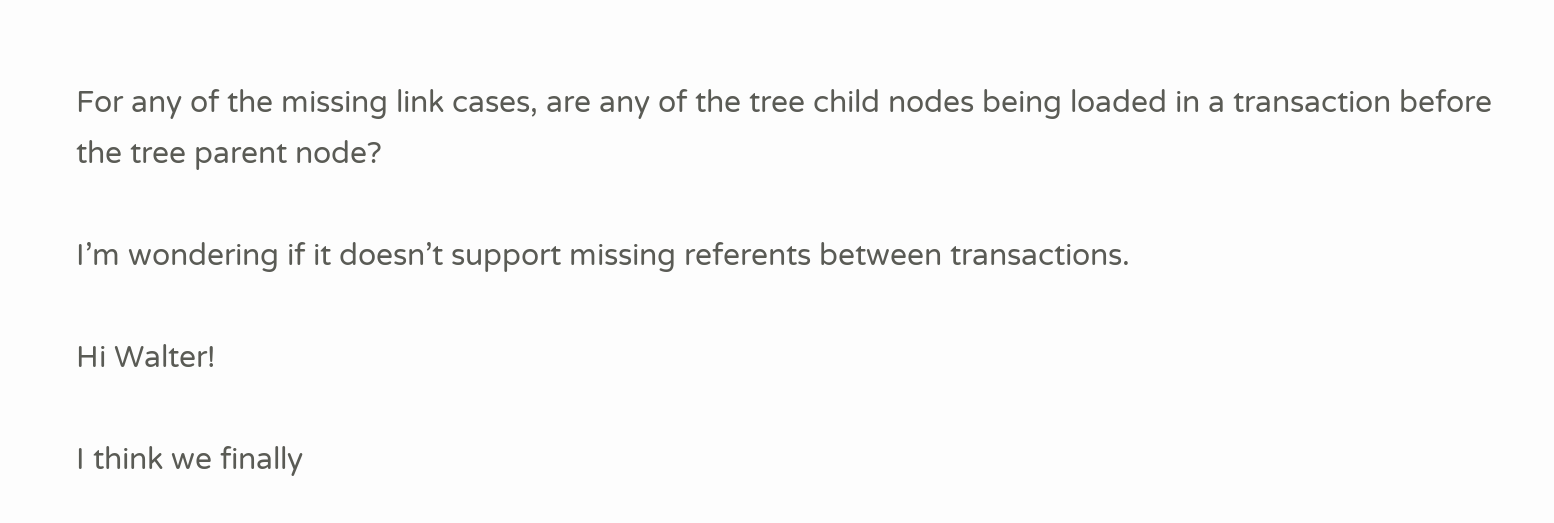For any of the missing link cases, are any of the tree child nodes being loaded in a transaction before the tree parent node?

I’m wondering if it doesn’t support missing referents between transactions.

Hi Walter!

I think we finally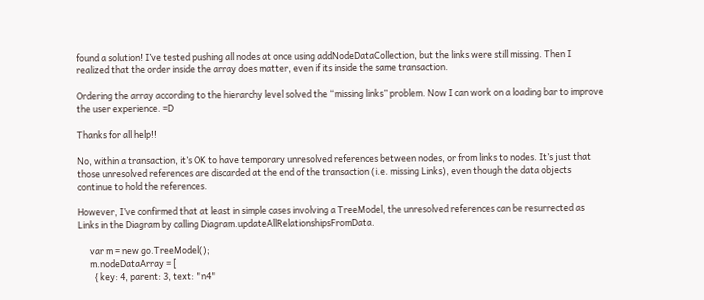found a solution! I’ve tested pushing all nodes at once using addNodeDataCollection, but the links were still missing. Then I realized that the order inside the array does matter, even if its inside the same transaction.

Ordering the array according to the hierarchy level solved the “missing links” problem. Now I can work on a loading bar to improve the user experience. =D

Thanks for all help!!

No, within a transaction, it’s OK to have temporary unresolved references between nodes, or from links to nodes. It’s just that those unresolved references are discarded at the end of the transaction (i.e. missing Links), even though the data objects continue to hold the references.

However, I’ve confirmed that at least in simple cases involving a TreeModel, the unresolved references can be resurrected as Links in the Diagram by calling Diagram.updateAllRelationshipsFromData.

      var m = new go.TreeModel();
      m.nodeDataArray = [
        { key: 4, parent: 3, text: "n4"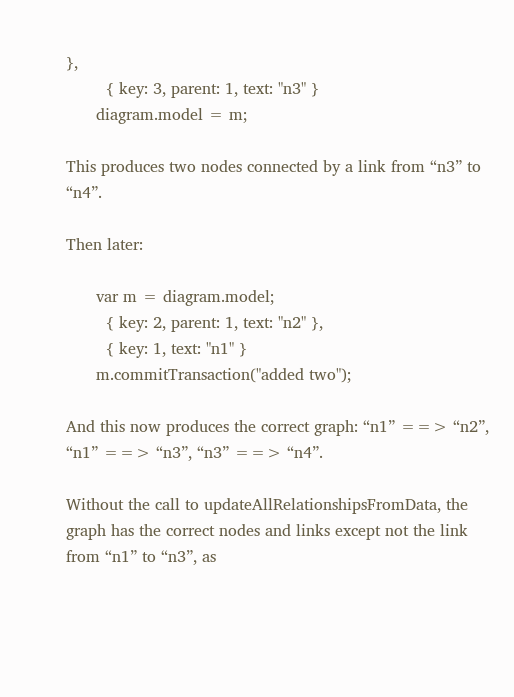},
        { key: 3, parent: 1, text: "n3" }
      diagram.model = m;

This produces two nodes connected by a link from “n3” to “n4”.

Then later:

      var m = diagram.model;
        { key: 2, parent: 1, text: "n2" },
        { key: 1, text: "n1" }
      m.commitTransaction("added two");

And this now produces the correct graph: “n1” ==> “n2”, “n1” ==> “n3”, “n3” ==> “n4”.

Without the call to updateAllRelationshipsFromData, the graph has the correct nodes and links except not the link from “n1” to “n3”, as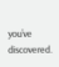you’ve discovered.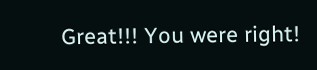Great!!! You were right!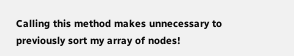Calling this method makes unnecessary to previously sort my array of nodes!